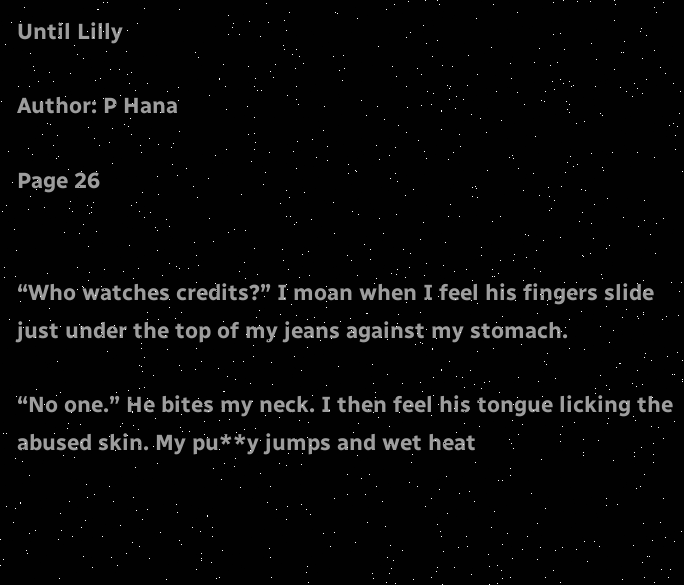Until Lilly

Author: P Hana

Page 26


“Who watches credits?” I moan when I feel his fingers slide just under the top of my jeans against my stomach.

“No one.” He bites my neck. I then feel his tongue licking the abused skin. My pu**y jumps and wet heat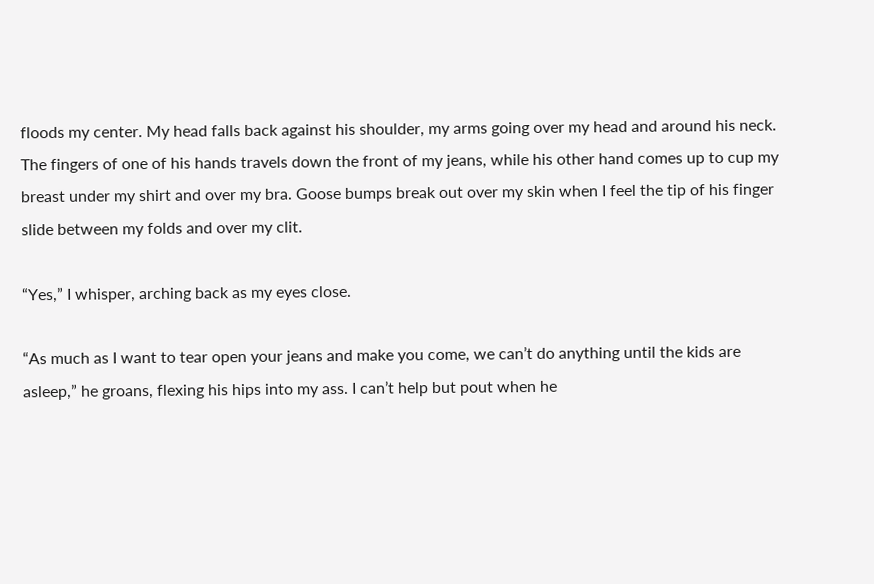floods my center. My head falls back against his shoulder, my arms going over my head and around his neck. The fingers of one of his hands travels down the front of my jeans, while his other hand comes up to cup my breast under my shirt and over my bra. Goose bumps break out over my skin when I feel the tip of his finger slide between my folds and over my clit.

“Yes,” I whisper, arching back as my eyes close.

“As much as I want to tear open your jeans and make you come, we can’t do anything until the kids are asleep,” he groans, flexing his hips into my ass. I can’t help but pout when he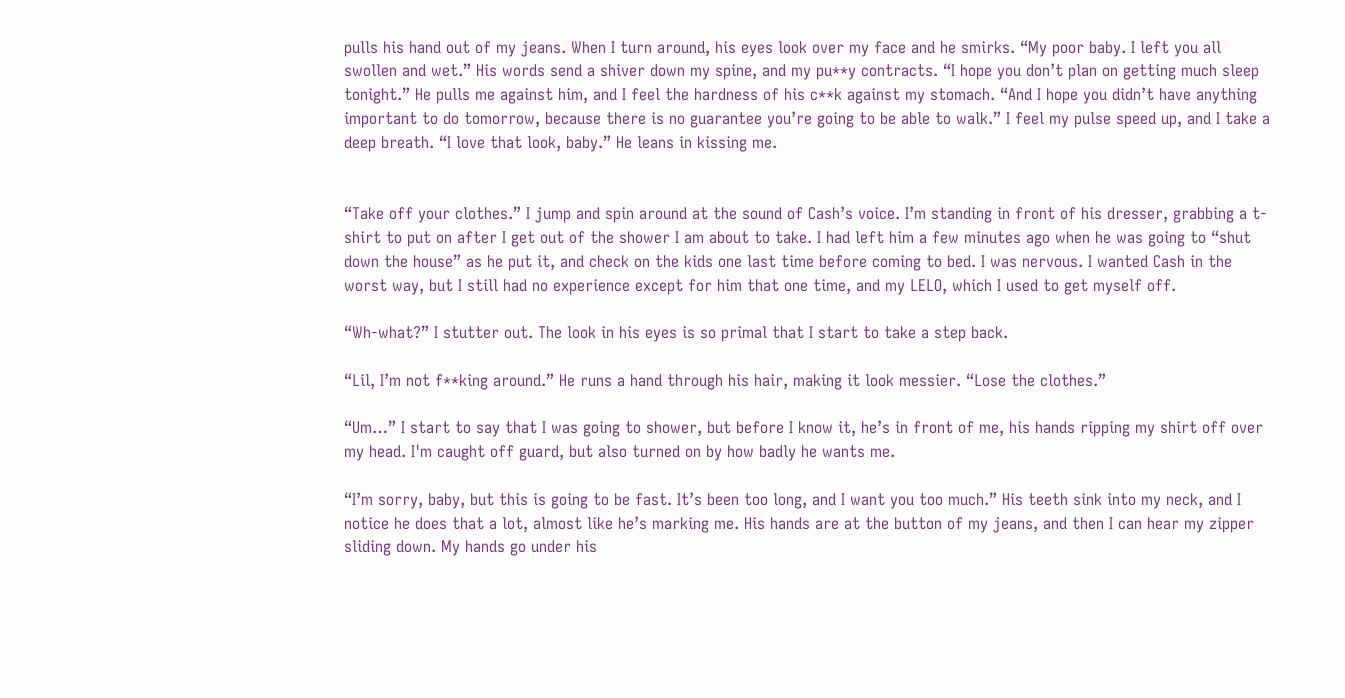pulls his hand out of my jeans. When I turn around, his eyes look over my face and he smirks. “My poor baby. I left you all swollen and wet.” His words send a shiver down my spine, and my pu**y contracts. “I hope you don’t plan on getting much sleep tonight.” He pulls me against him, and I feel the hardness of his c**k against my stomach. “And I hope you didn’t have anything important to do tomorrow, because there is no guarantee you’re going to be able to walk.” I feel my pulse speed up, and I take a deep breath. “I love that look, baby.” He leans in kissing me.


“Take off your clothes.” I jump and spin around at the sound of Cash’s voice. I’m standing in front of his dresser, grabbing a t-shirt to put on after I get out of the shower I am about to take. I had left him a few minutes ago when he was going to “shut down the house” as he put it, and check on the kids one last time before coming to bed. I was nervous. I wanted Cash in the worst way, but I still had no experience except for him that one time, and my LELO, which I used to get myself off.

“Wh-what?” I stutter out. The look in his eyes is so primal that I start to take a step back.

“Lil, I’m not f**king around.” He runs a hand through his hair, making it look messier. “Lose the clothes.”

“Um…” I start to say that I was going to shower, but before I know it, he’s in front of me, his hands ripping my shirt off over my head. I'm caught off guard, but also turned on by how badly he wants me.

“I’m sorry, baby, but this is going to be fast. It’s been too long, and I want you too much.” His teeth sink into my neck, and I notice he does that a lot, almost like he’s marking me. His hands are at the button of my jeans, and then I can hear my zipper sliding down. My hands go under his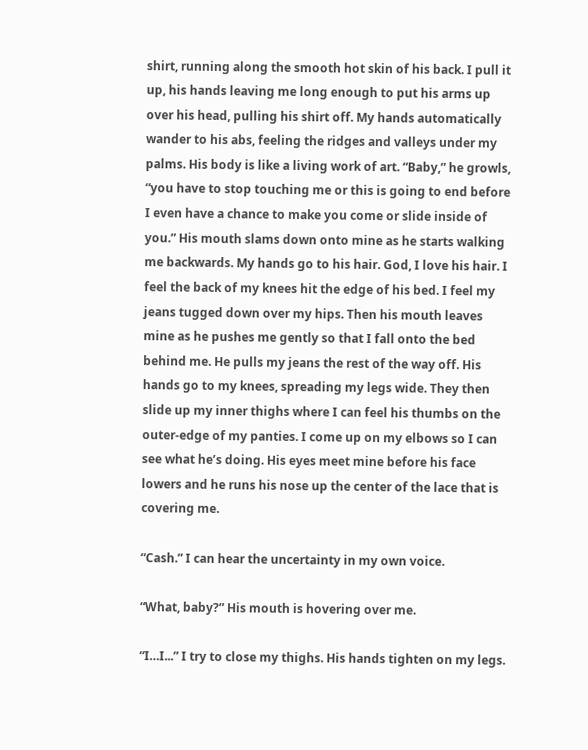shirt, running along the smooth hot skin of his back. I pull it up, his hands leaving me long enough to put his arms up over his head, pulling his shirt off. My hands automatically wander to his abs, feeling the ridges and valleys under my palms. His body is like a living work of art. “Baby,” he growls, “you have to stop touching me or this is going to end before I even have a chance to make you come or slide inside of you.” His mouth slams down onto mine as he starts walking me backwards. My hands go to his hair. God, I love his hair. I feel the back of my knees hit the edge of his bed. I feel my jeans tugged down over my hips. Then his mouth leaves mine as he pushes me gently so that I fall onto the bed behind me. He pulls my jeans the rest of the way off. His hands go to my knees, spreading my legs wide. They then slide up my inner thighs where I can feel his thumbs on the outer-edge of my panties. I come up on my elbows so I can see what he’s doing. His eyes meet mine before his face lowers and he runs his nose up the center of the lace that is covering me.

“Cash.” I can hear the uncertainty in my own voice.

“What, baby?” His mouth is hovering over me.

“I…I...” I try to close my thighs. His hands tighten on my legs.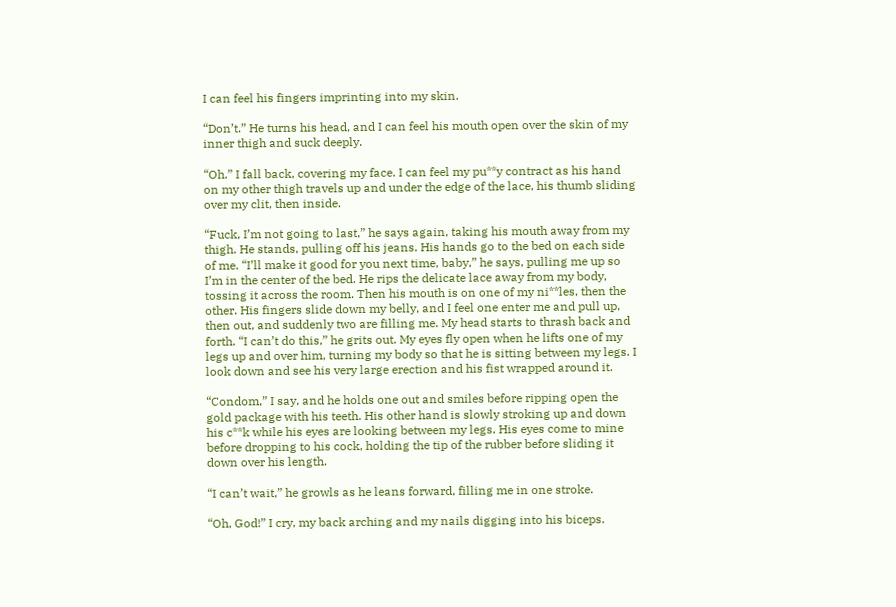I can feel his fingers imprinting into my skin.

“Don’t.” He turns his head, and I can feel his mouth open over the skin of my inner thigh and suck deeply.

“Oh.” I fall back, covering my face. I can feel my pu**y contract as his hand on my other thigh travels up and under the edge of the lace, his thumb sliding over my clit, then inside.

“Fuck, I’m not going to last,” he says again, taking his mouth away from my thigh. He stands, pulling off his jeans. His hands go to the bed on each side of me. “I’ll make it good for you next time, baby,” he says, pulling me up so I’m in the center of the bed. He rips the delicate lace away from my body, tossing it across the room. Then his mouth is on one of my ni**les, then the other. His fingers slide down my belly, and I feel one enter me and pull up, then out, and suddenly two are filling me. My head starts to thrash back and forth. “I can’t do this,” he grits out. My eyes fly open when he lifts one of my legs up and over him, turning my body so that he is sitting between my legs. I look down and see his very large erection and his fist wrapped around it.

“Condom,” I say, and he holds one out and smiles before ripping open the gold package with his teeth. His other hand is slowly stroking up and down his c**k while his eyes are looking between my legs. His eyes come to mine before dropping to his cock, holding the tip of the rubber before sliding it down over his length.

“I can’t wait,” he growls as he leans forward, filling me in one stroke.

“Oh, God!” I cry, my back arching and my nails digging into his biceps.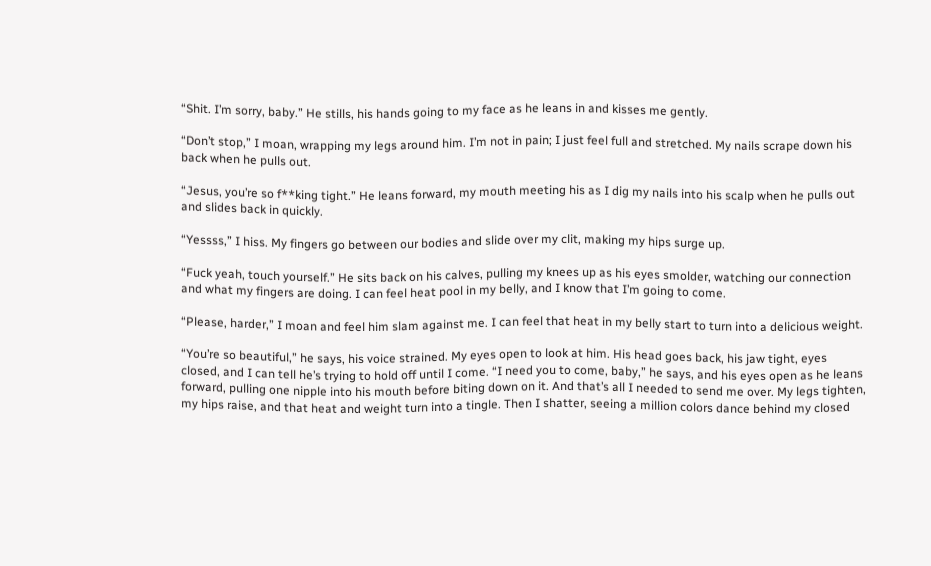“Shit. I’m sorry, baby.” He stills, his hands going to my face as he leans in and kisses me gently.

“Don’t stop,” I moan, wrapping my legs around him. I’m not in pain; I just feel full and stretched. My nails scrape down his back when he pulls out.

“Jesus, you’re so f**king tight.” He leans forward, my mouth meeting his as I dig my nails into his scalp when he pulls out and slides back in quickly.

“Yessss,” I hiss. My fingers go between our bodies and slide over my clit, making my hips surge up.

“Fuck yeah, touch yourself.” He sits back on his calves, pulling my knees up as his eyes smolder, watching our connection and what my fingers are doing. I can feel heat pool in my belly, and I know that I’m going to come.

“Please, harder,” I moan and feel him slam against me. I can feel that heat in my belly start to turn into a delicious weight.

“You’re so beautiful,” he says, his voice strained. My eyes open to look at him. His head goes back, his jaw tight, eyes closed, and I can tell he’s trying to hold off until I come. “I need you to come, baby,” he says, and his eyes open as he leans forward, pulling one nipple into his mouth before biting down on it. And that’s all I needed to send me over. My legs tighten, my hips raise, and that heat and weight turn into a tingle. Then I shatter, seeing a million colors dance behind my closed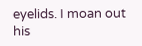eyelids. I moan out his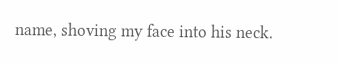name, shoving my face into his neck.